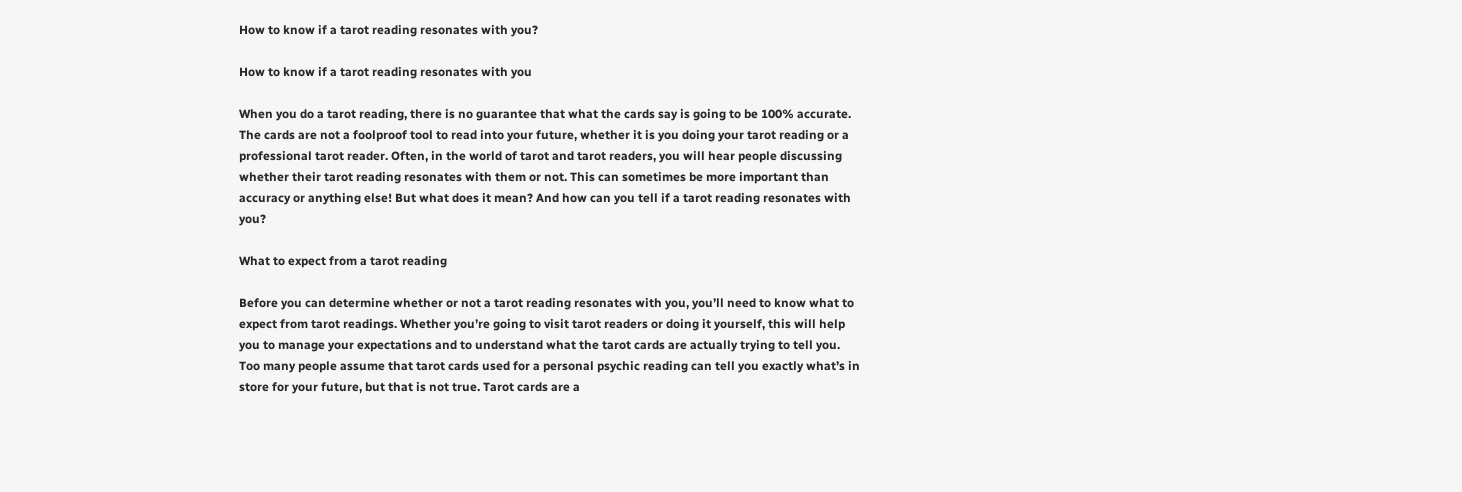How to know if a tarot reading resonates with you?

How to know if a tarot reading resonates with you

When you do a tarot reading, there is no guarantee that what the cards say is going to be 100% accurate. The cards are not a foolproof tool to read into your future, whether it is you doing your tarot reading or a professional tarot reader. Often, in the world of tarot and tarot readers, you will hear people discussing whether their tarot reading resonates with them or not. This can sometimes be more important than accuracy or anything else! But what does it mean? And how can you tell if a tarot reading resonates with you?

What to expect from a tarot reading

Before you can determine whether or not a tarot reading resonates with you, you’ll need to know what to expect from tarot readings. Whether you’re going to visit tarot readers or doing it yourself, this will help you to manage your expectations and to understand what the tarot cards are actually trying to tell you. Too many people assume that tarot cards used for a personal psychic reading can tell you exactly what’s in store for your future, but that is not true. Tarot cards are a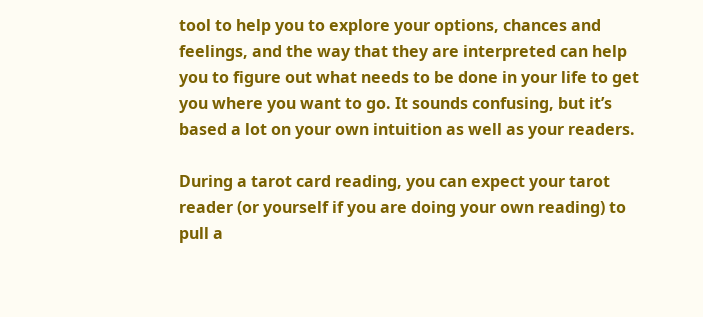tool to help you to explore your options, chances and feelings, and the way that they are interpreted can help you to figure out what needs to be done in your life to get you where you want to go. It sounds confusing, but it’s based a lot on your own intuition as well as your readers.

During a tarot card reading, you can expect your tarot reader (or yourself if you are doing your own reading) to pull a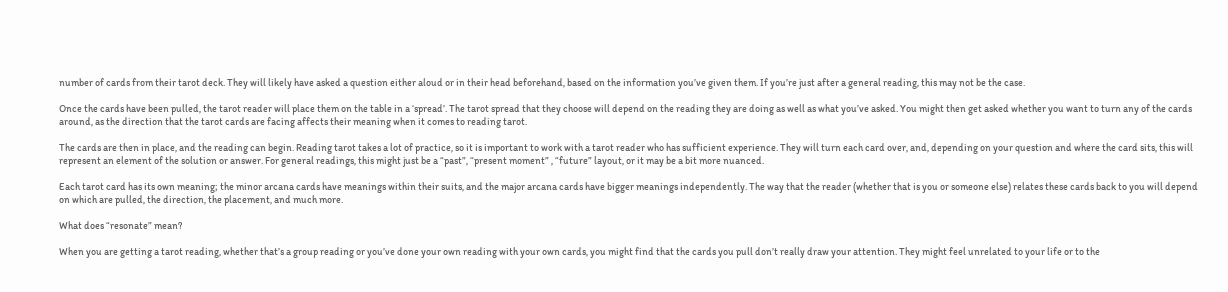number of cards from their tarot deck. They will likely have asked a question either aloud or in their head beforehand, based on the information you’ve given them. If you’re just after a general reading, this may not be the case.

Once the cards have been pulled, the tarot reader will place them on the table in a ‘spread’. The tarot spread that they choose will depend on the reading they are doing as well as what you’ve asked. You might then get asked whether you want to turn any of the cards around, as the direction that the tarot cards are facing affects their meaning when it comes to reading tarot.

The cards are then in place, and the reading can begin. Reading tarot takes a lot of practice, so it is important to work with a tarot reader who has sufficient experience. They will turn each card over, and, depending on your question and where the card sits, this will represent an element of the solution or answer. For general readings, this might just be a “past”, “present moment” , “future” layout, or it may be a bit more nuanced.

Each tarot card has its own meaning; the minor arcana cards have meanings within their suits, and the major arcana cards have bigger meanings independently. The way that the reader (whether that is you or someone else) relates these cards back to you will depend on which are pulled, the direction, the placement, and much more.

What does “resonate” mean?

When you are getting a tarot reading, whether that’s a group reading or you’ve done your own reading with your own cards, you might find that the cards you pull don’t really draw your attention. They might feel unrelated to your life or to the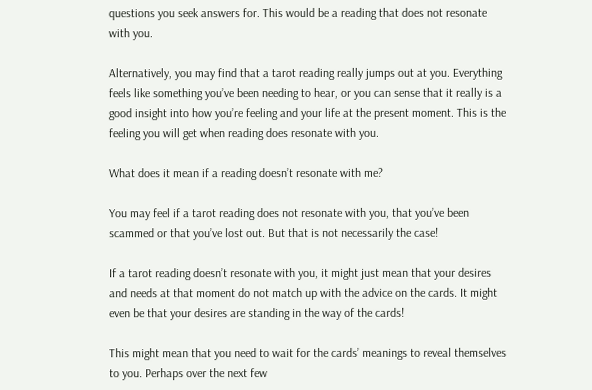questions you seek answers for. This would be a reading that does not resonate with you.

Alternatively, you may find that a tarot reading really jumps out at you. Everything feels like something you’ve been needing to hear, or you can sense that it really is a good insight into how you’re feeling and your life at the present moment. This is the feeling you will get when reading does resonate with you.

What does it mean if a reading doesn’t resonate with me?

You may feel if a tarot reading does not resonate with you, that you’ve been scammed or that you’ve lost out. But that is not necessarily the case!

If a tarot reading doesn’t resonate with you, it might just mean that your desires and needs at that moment do not match up with the advice on the cards. It might even be that your desires are standing in the way of the cards!

This might mean that you need to wait for the cards’ meanings to reveal themselves to you. Perhaps over the next few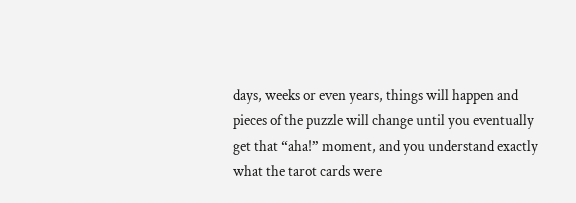days, weeks or even years, things will happen and pieces of the puzzle will change until you eventually get that “aha!” moment, and you understand exactly what the tarot cards were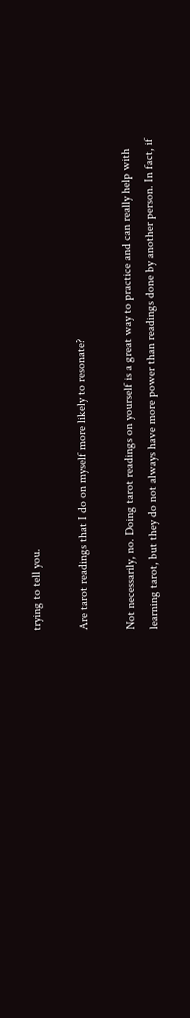trying to tell you.

Are tarot readings that I do on myself more likely to resonate?

Not necessarily, no. Doing tarot readings on yourself is a great way to practice and can really help with learning tarot, but they do not always have more power than readings done by another person. In fact, if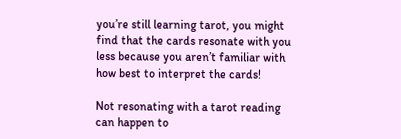you’re still learning tarot, you might find that the cards resonate with you less because you aren’t familiar with how best to interpret the cards!

Not resonating with a tarot reading can happen to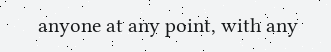anyone at any point, with any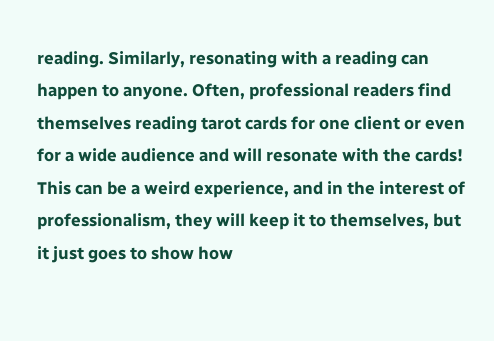reading. Similarly, resonating with a reading can happen to anyone. Often, professional readers find themselves reading tarot cards for one client or even for a wide audience and will resonate with the cards! This can be a weird experience, and in the interest of professionalism, they will keep it to themselves, but it just goes to show how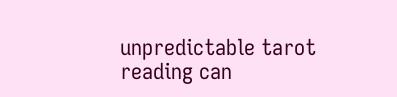unpredictable tarot reading can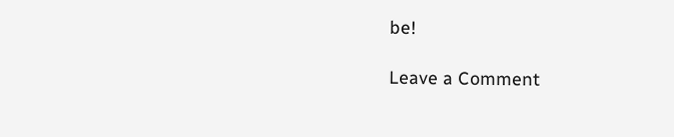be!

Leave a Comment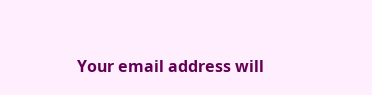Your email address will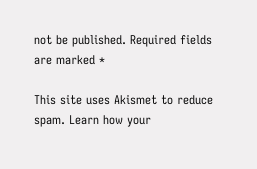not be published. Required fields are marked *

This site uses Akismet to reduce spam. Learn how your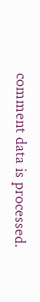comment data is processed.